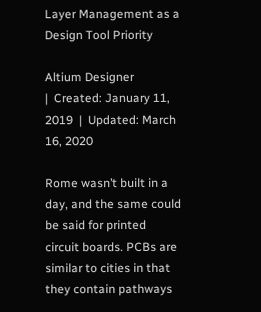Layer Management as a Design Tool Priority

Altium Designer
|  Created: January 11, 2019  |  Updated: March 16, 2020

Rome wasn’t built in a day, and the same could be said for printed circuit boards. PCBs are similar to cities in that they contain pathways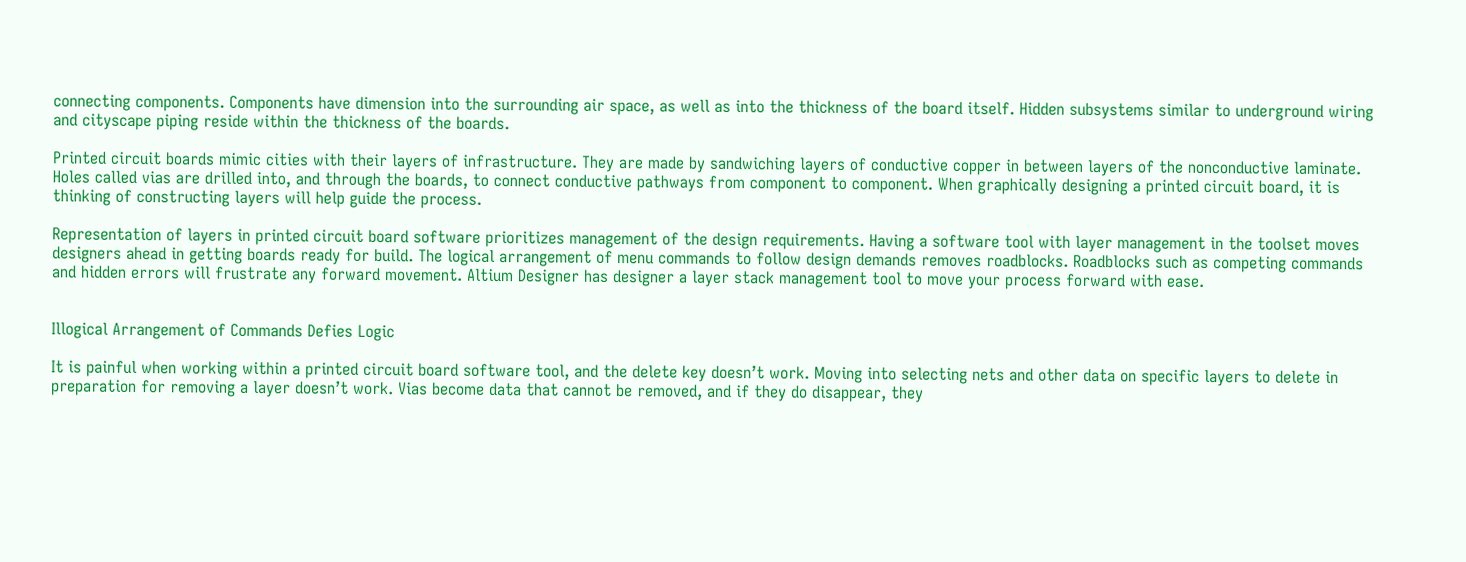connecting components. Components have dimension into the surrounding air space, as well as into the thickness of the board itself. Hidden subsystems similar to underground wiring and cityscape piping reside within the thickness of the boards.

Printed circuit boards mimic cities with their layers of infrastructure. They are made by sandwiching layers of conductive copper in between layers of the nonconductive laminate. Holes called vias are drilled into, and through the boards, to connect conductive pathways from component to component. When graphically designing a printed circuit board, it is thinking of constructing layers will help guide the process.

Representation of layers in printed circuit board software prioritizes management of the design requirements. Having a software tool with layer management in the toolset moves designers ahead in getting boards ready for build. The logical arrangement of menu commands to follow design demands removes roadblocks. Roadblocks such as competing commands and hidden errors will frustrate any forward movement. Altium Designer has designer a layer stack management tool to move your process forward with ease.


Illogical Arrangement of Commands Defies Logic

It is painful when working within a printed circuit board software tool, and the delete key doesn’t work. Moving into selecting nets and other data on specific layers to delete in preparation for removing a layer doesn’t work. Vias become data that cannot be removed, and if they do disappear, they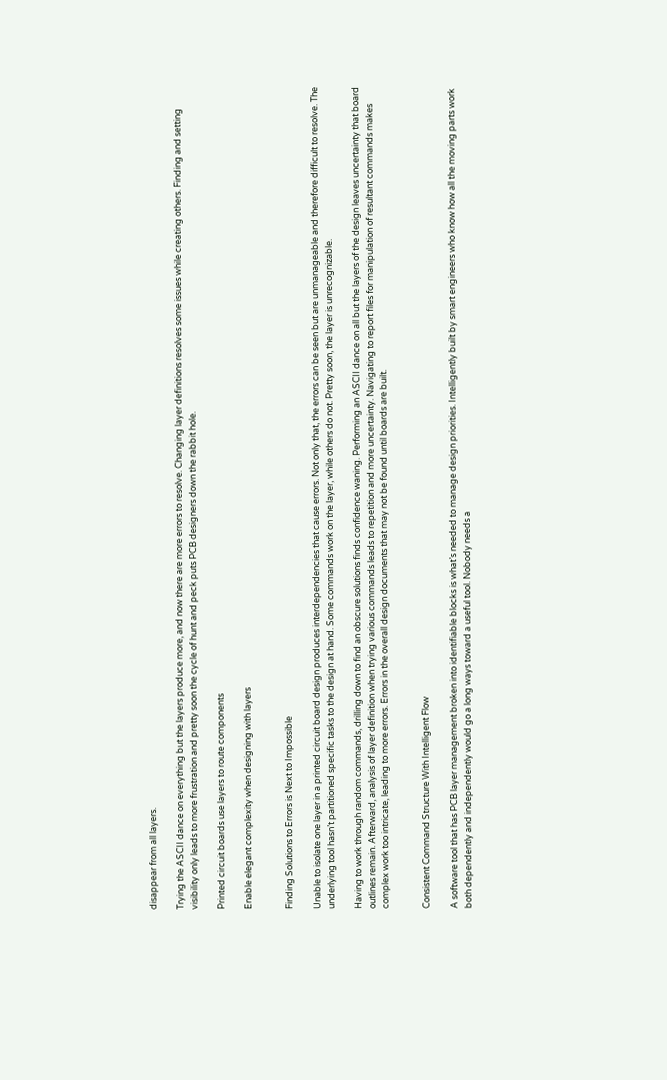disappear from all layers.

Trying the ASCII dance on everything but the layers produce more, and now there are more errors to resolve. Changing layer definitions resolves some issues while creating others. Finding and setting visibility only leads to more frustration and pretty soon the cycle of hunt and peck puts PCB designers down the rabbit hole.

Printed circuit boards use layers to route components

Enable elegant complexity when designing with layers


Finding Solutions to Errors is Next to Impossible

Unable to isolate one layer in a printed circuit board design produces interdependencies that cause errors. Not only that, the errors can be seen but are unmanageable and therefore difficult to resolve. The underlying tool hasn’t partitioned specific tasks to the design at hand. Some commands work on the layer, while others do not. Pretty soon, the layer is unrecognizable.

Having to work through random commands, drilling down to find an obscure solutions finds confidence waning. Performing an ASCII dance on all but the layers of the design leaves uncertainty that board outlines remain. Afterward, analysis of layer definition when trying various commands leads to repetition and more uncertainty. Navigating to report files for manipulation of resultant commands makes complex work too intricate, leading to more errors. Errors in the overall design documents that may not be found until boards are built.


Consistent Command Structure With Intelligent Flow

A software tool that has PCB layer management broken into identifiable blocks is what’s needed to manage design priorities. Intelligently built by smart engineers who know how all the moving parts work both dependently and independently would go a long ways toward a useful tool. Nobody needs a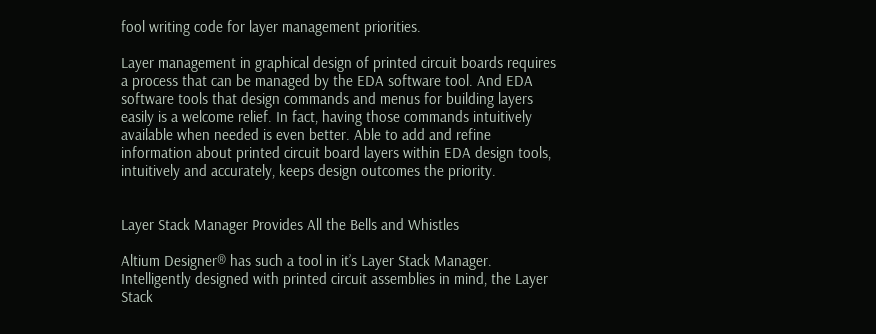fool writing code for layer management priorities.

Layer management in graphical design of printed circuit boards requires a process that can be managed by the EDA software tool. And EDA software tools that design commands and menus for building layers easily is a welcome relief. In fact, having those commands intuitively available when needed is even better. Able to add and refine information about printed circuit board layers within EDA design tools, intuitively and accurately, keeps design outcomes the priority.


Layer Stack Manager Provides All the Bells and Whistles

Altium Designer® has such a tool in it’s Layer Stack Manager. Intelligently designed with printed circuit assemblies in mind, the Layer Stack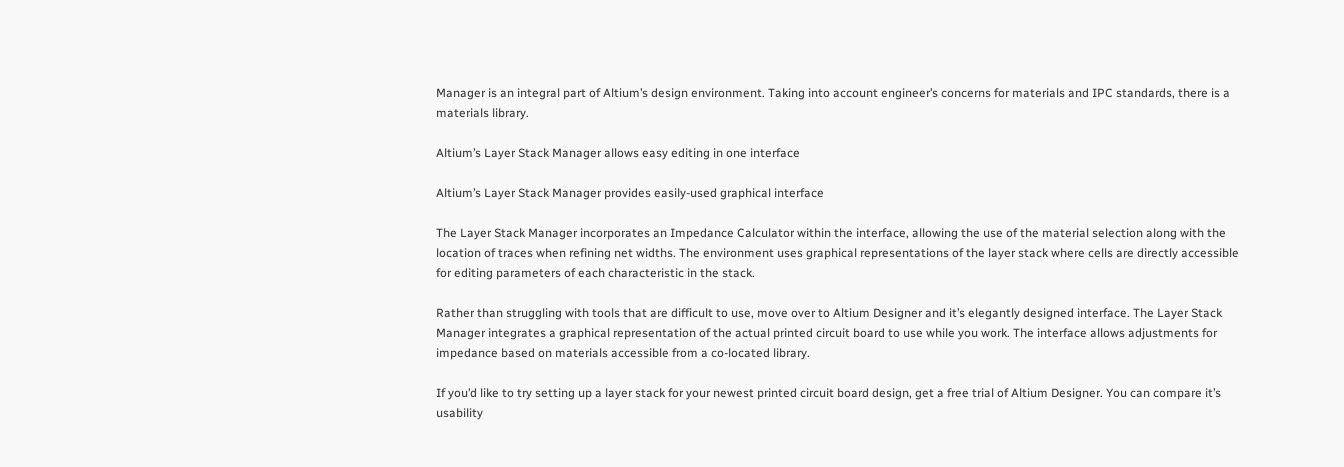Manager is an integral part of Altium’s design environment. Taking into account engineer’s concerns for materials and IPC standards, there is a materials library.

Altium’s Layer Stack Manager allows easy editing in one interface

Altium’s Layer Stack Manager provides easily-used graphical interface

The Layer Stack Manager incorporates an Impedance Calculator within the interface, allowing the use of the material selection along with the location of traces when refining net widths. The environment uses graphical representations of the layer stack where cells are directly accessible for editing parameters of each characteristic in the stack.

Rather than struggling with tools that are difficult to use, move over to Altium Designer and it’s elegantly designed interface. The Layer Stack Manager integrates a graphical representation of the actual printed circuit board to use while you work. The interface allows adjustments for impedance based on materials accessible from a co-located library.

If you’d like to try setting up a layer stack for your newest printed circuit board design, get a free trial of Altium Designer. You can compare it’s usability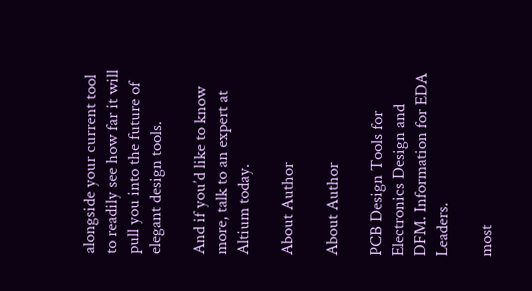alongside your current tool to readily see how far it will pull you into the future of elegant design tools.

And if you’d like to know more, talk to an expert at Altium today.

About Author

About Author

PCB Design Tools for Electronics Design and DFM. Information for EDA Leaders.

most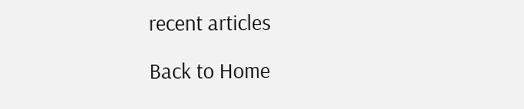recent articles

Back to Home